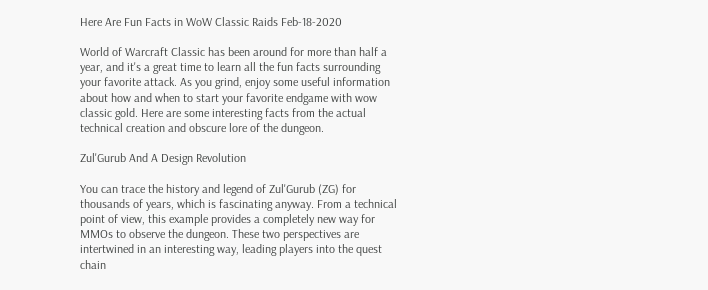Here Are Fun Facts in WoW Classic Raids Feb-18-2020

World of Warcraft Classic has been around for more than half a year, and it's a great time to learn all the fun facts surrounding your favorite attack. As you grind, enjoy some useful information about how and when to start your favorite endgame with wow classic gold. Here are some interesting facts from the actual technical creation and obscure lore of the dungeon.

Zul'Gurub And A Design Revolution

You can trace the history and legend of Zul'Gurub (ZG) for thousands of years, which is fascinating anyway. From a technical point of view, this example provides a completely new way for MMOs to observe the dungeon. These two perspectives are intertwined in an interesting way, leading players into the quest chain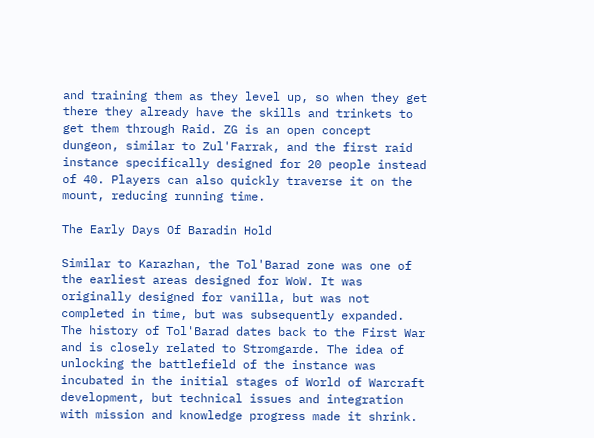and training them as they level up, so when they get there they already have the skills and trinkets to get them through Raid. ZG is an open concept dungeon, similar to Zul'Farrak, and the first raid instance specifically designed for 20 people instead of 40. Players can also quickly traverse it on the mount, reducing running time.

The Early Days Of Baradin Hold

Similar to Karazhan, the Tol'Barad zone was one of the earliest areas designed for WoW. It was originally designed for vanilla, but was not completed in time, but was subsequently expanded. The history of Tol'Barad dates back to the First War and is closely related to Stromgarde. The idea of unlocking the battlefield of the instance was incubated in the initial stages of World of Warcraft development, but technical issues and integration with mission and knowledge progress made it shrink.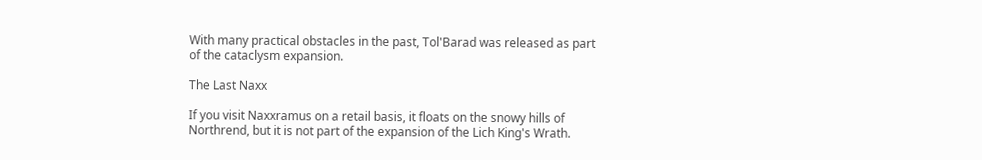With many practical obstacles in the past, Tol'Barad was released as part of the cataclysm expansion.

The Last Naxx

If you visit Naxxramus on a retail basis, it floats on the snowy hills of Northrend, but it is not part of the expansion of the Lich King's Wrath.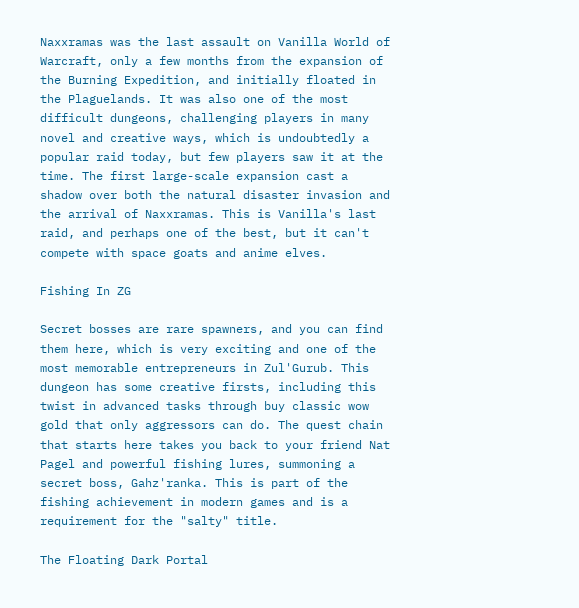Naxxramas was the last assault on Vanilla World of Warcraft, only a few months from the expansion of the Burning Expedition, and initially floated in the Plaguelands. It was also one of the most difficult dungeons, challenging players in many novel and creative ways, which is undoubtedly a popular raid today, but few players saw it at the time. The first large-scale expansion cast a shadow over both the natural disaster invasion and the arrival of Naxxramas. This is Vanilla's last raid, and perhaps one of the best, but it can't compete with space goats and anime elves.

Fishing In ZG

Secret bosses are rare spawners, and you can find them here, which is very exciting and one of the most memorable entrepreneurs in Zul'Gurub. This dungeon has some creative firsts, including this twist in advanced tasks through buy classic wow gold that only aggressors can do. The quest chain that starts here takes you back to your friend Nat Pagel and powerful fishing lures, summoning a secret boss, Gahz'ranka. This is part of the fishing achievement in modern games and is a requirement for the "salty" title.

The Floating Dark Portal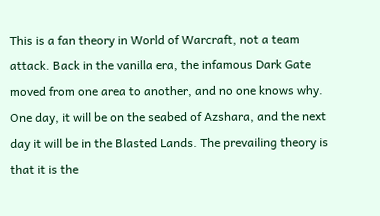This is a fan theory in World of Warcraft, not a team attack. Back in the vanilla era, the infamous Dark Gate moved from one area to another, and no one knows why. One day, it will be on the seabed of Azshara, and the next day it will be in the Blasted Lands. The prevailing theory is that it is the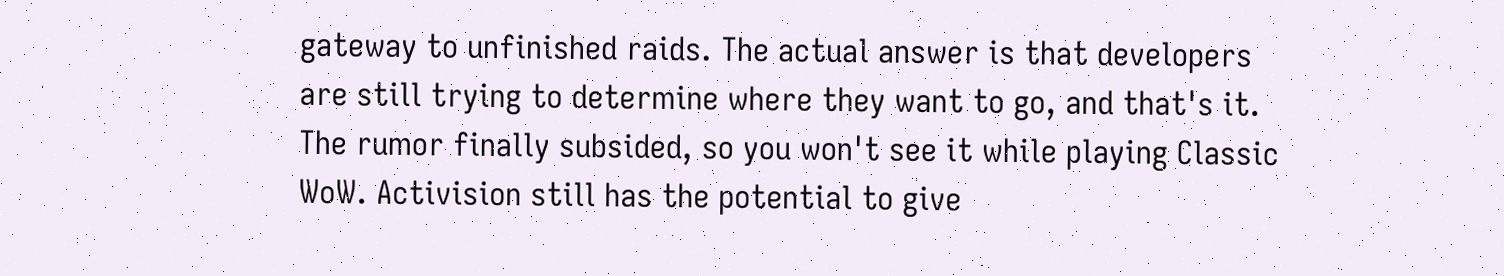gateway to unfinished raids. The actual answer is that developers are still trying to determine where they want to go, and that's it. The rumor finally subsided, so you won't see it while playing Classic WoW. Activision still has the potential to give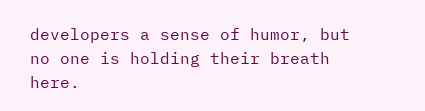developers a sense of humor, but no one is holding their breath here.